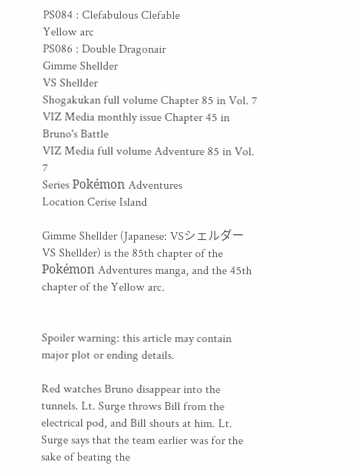PS084 : Clefabulous Clefable
Yellow arc
PS086 : Double Dragonair
Gimme Shellder
VS Shellder
Shogakukan full volume Chapter 85 in Vol. 7
VIZ Media monthly issue Chapter 45 in Bruno's Battle
VIZ Media full volume Adventure 85 in Vol. 7
Series Pokémon Adventures
Location Cerise Island

Gimme Shellder (Japanese: VSシェルダー VS Shellder) is the 85th chapter of the Pokémon Adventures manga, and the 45th chapter of the Yellow arc.


Spoiler warning: this article may contain major plot or ending details.

Red watches Bruno disappear into the tunnels. Lt. Surge throws Bill from the electrical pod, and Bill shouts at him. Lt. Surge says that the team earlier was for the sake of beating the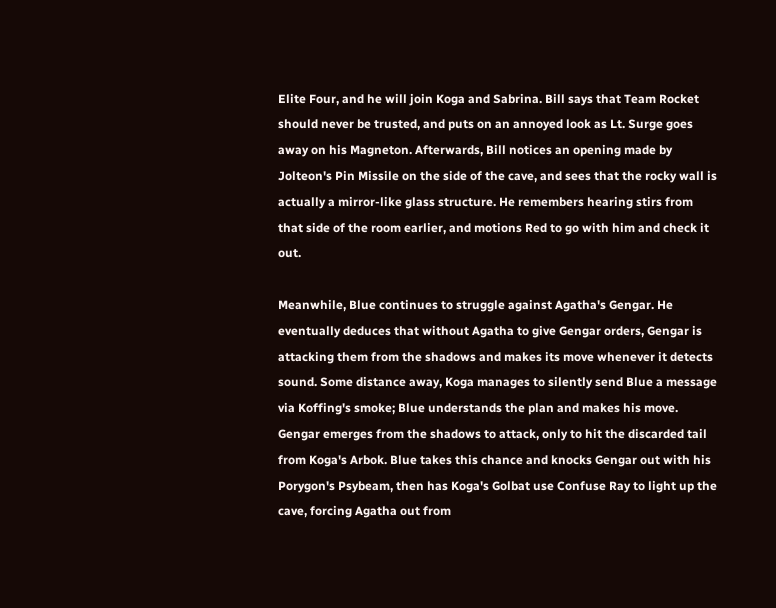Elite Four, and he will join Koga and Sabrina. Bill says that Team Rocket should never be trusted, and puts on an annoyed look as Lt. Surge goes away on his Magneton. Afterwards, Bill notices an opening made by Jolteon's Pin Missile on the side of the cave, and sees that the rocky wall is actually a mirror-like glass structure. He remembers hearing stirs from that side of the room earlier, and motions Red to go with him and check it out.

Meanwhile, Blue continues to struggle against Agatha's Gengar. He eventually deduces that without Agatha to give Gengar orders, Gengar is attacking them from the shadows and makes its move whenever it detects sound. Some distance away, Koga manages to silently send Blue a message via Koffing's smoke; Blue understands the plan and makes his move. Gengar emerges from the shadows to attack, only to hit the discarded tail from Koga's Arbok. Blue takes this chance and knocks Gengar out with his Porygon's Psybeam, then has Koga's Golbat use Confuse Ray to light up the cave, forcing Agatha out from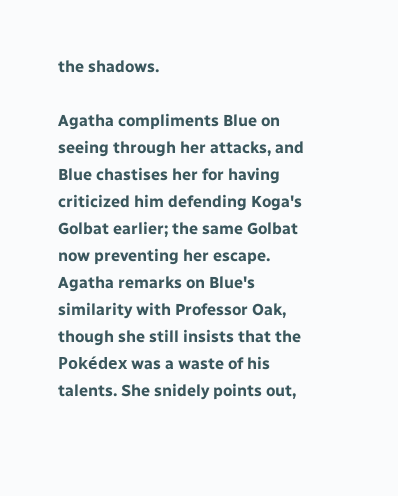the shadows.

Agatha compliments Blue on seeing through her attacks, and Blue chastises her for having criticized him defending Koga's Golbat earlier; the same Golbat now preventing her escape. Agatha remarks on Blue's similarity with Professor Oak, though she still insists that the Pokédex was a waste of his talents. She snidely points out,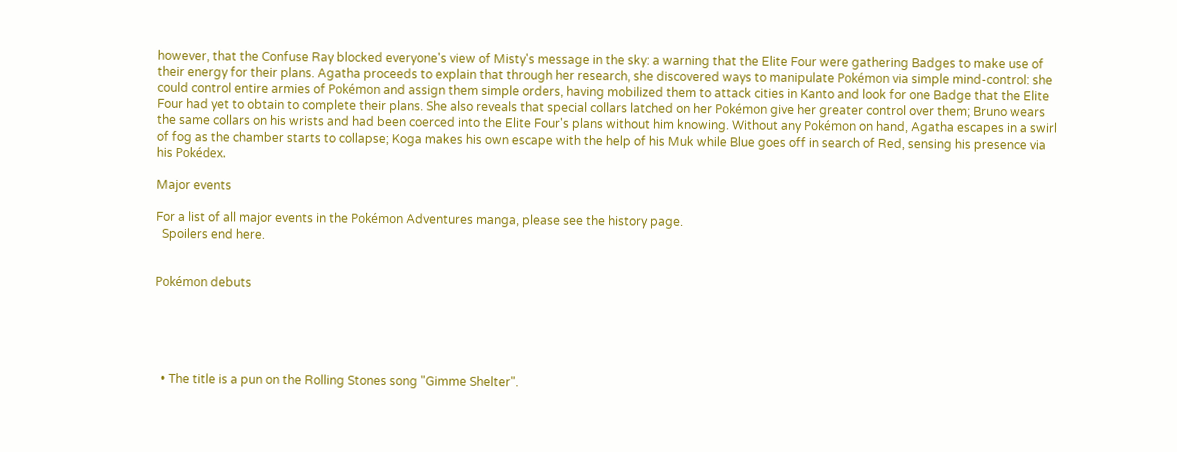however, that the Confuse Ray blocked everyone's view of Misty's message in the sky: a warning that the Elite Four were gathering Badges to make use of their energy for their plans. Agatha proceeds to explain that through her research, she discovered ways to manipulate Pokémon via simple mind-control: she could control entire armies of Pokémon and assign them simple orders, having mobilized them to attack cities in Kanto and look for one Badge that the Elite Four had yet to obtain to complete their plans. She also reveals that special collars latched on her Pokémon give her greater control over them; Bruno wears the same collars on his wrists and had been coerced into the Elite Four's plans without him knowing. Without any Pokémon on hand, Agatha escapes in a swirl of fog as the chamber starts to collapse; Koga makes his own escape with the help of his Muk while Blue goes off in search of Red, sensing his presence via his Pokédex.

Major events

For a list of all major events in the Pokémon Adventures manga, please see the history page.
  Spoilers end here.


Pokémon debuts





  • The title is a pun on the Rolling Stones song "Gimme Shelter".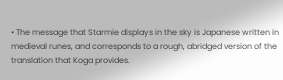• The message that Starmie displays in the sky is Japanese written in medieval runes, and corresponds to a rough, abridged version of the translation that Koga provides.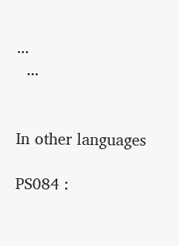...
  ...


In other languages

PS084 :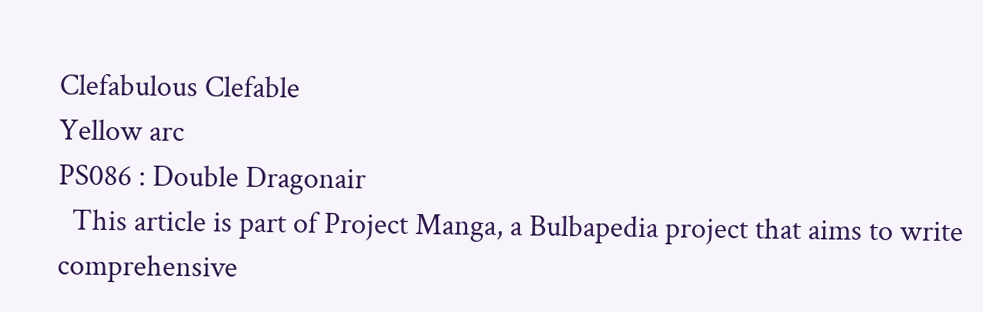Clefabulous Clefable
Yellow arc
PS086 : Double Dragonair
  This article is part of Project Manga, a Bulbapedia project that aims to write comprehensive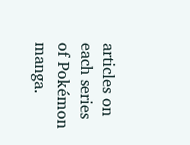articles on each series of Pokémon manga.